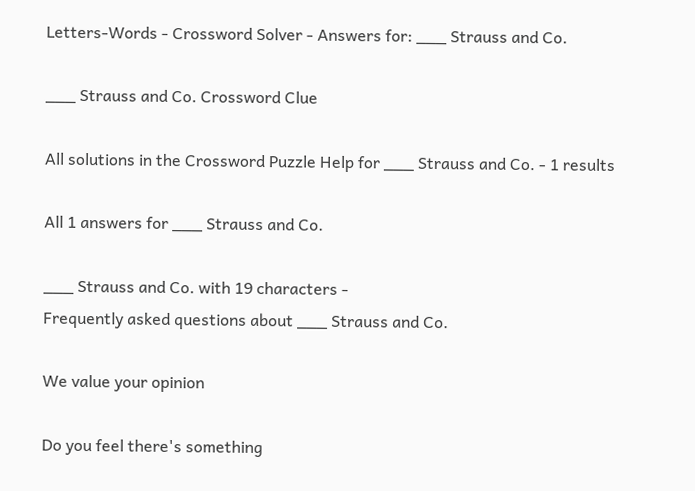Letters-Words - Crossword Solver - Answers for: ___ Strauss and Co.

___ Strauss and Co. Crossword Clue

All solutions in the Crossword Puzzle Help for ___ Strauss and Co. - 1 results

All 1 answers for ___ Strauss and Co.

___ Strauss and Co. with 19 characters -
Frequently asked questions about ___ Strauss and Co.

We value your opinion

Do you feel there's something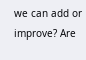we can add or improve? Are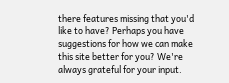there features missing that you'd like to have? Perhaps you have suggestions for how we can make this site better for you? We're always grateful for your input.